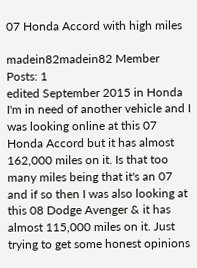07 Honda Accord with high miles

madein82madein82 Member Posts: 1
edited September 2015 in Honda
I'm in need of another vehicle and I was looking online at this 07 Honda Accord but it has almost 162,000 miles on it. Is that too many miles being that it's an 07 and if so then I was also looking at this 08 Dodge Avenger & it has almost 115,000 miles on it. Just trying to get some honest opinions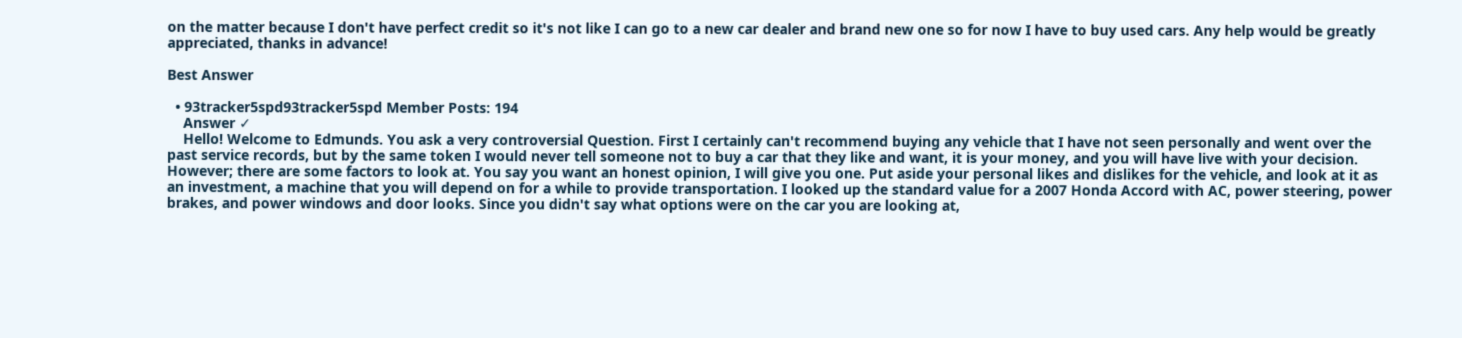on the matter because I don't have perfect credit so it's not like I can go to a new car dealer and brand new one so for now I have to buy used cars. Any help would be greatly appreciated, thanks in advance!

Best Answer

  • 93tracker5spd93tracker5spd Member Posts: 194
    Answer ✓
    Hello! Welcome to Edmunds. You ask a very controversial Question. First I certainly can't recommend buying any vehicle that I have not seen personally and went over the past service records, but by the same token I would never tell someone not to buy a car that they like and want, it is your money, and you will have live with your decision. However; there are some factors to look at. You say you want an honest opinion, I will give you one. Put aside your personal likes and dislikes for the vehicle, and look at it as an investment, a machine that you will depend on for a while to provide transportation. I looked up the standard value for a 2007 Honda Accord with AC, power steering, power brakes, and power windows and door looks. Since you didn't say what options were on the car you are looking at,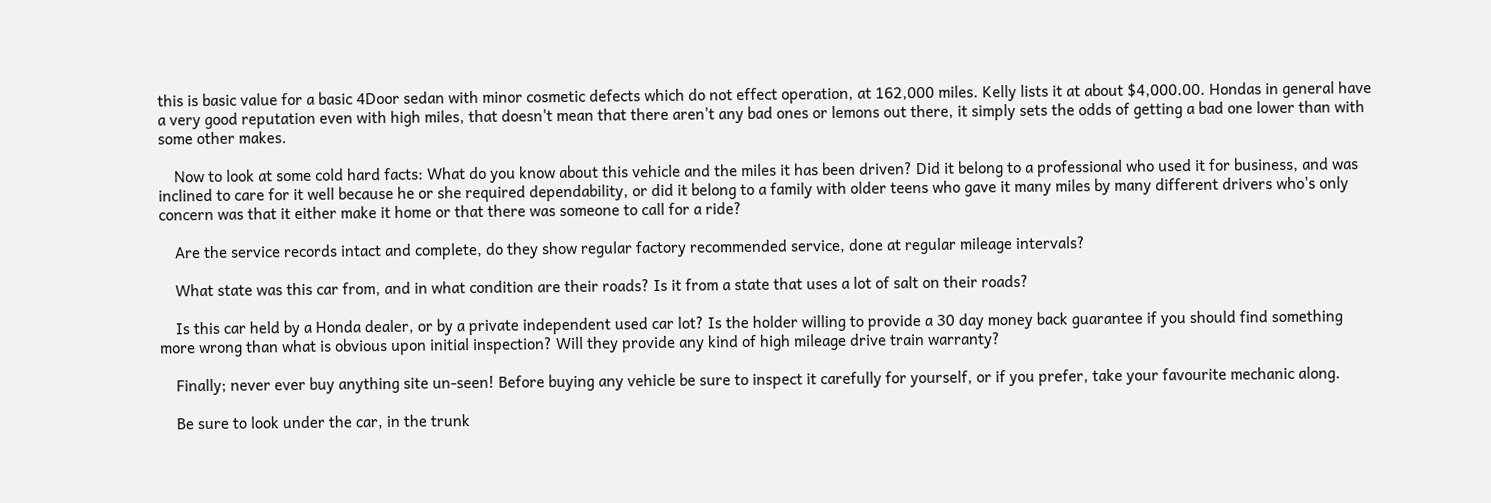this is basic value for a basic 4Door sedan with minor cosmetic defects which do not effect operation, at 162,000 miles. Kelly lists it at about $4,000.00. Hondas in general have a very good reputation even with high miles, that doesn't mean that there aren't any bad ones or lemons out there, it simply sets the odds of getting a bad one lower than with some other makes.

    Now to look at some cold hard facts: What do you know about this vehicle and the miles it has been driven? Did it belong to a professional who used it for business, and was inclined to care for it well because he or she required dependability, or did it belong to a family with older teens who gave it many miles by many different drivers who's only concern was that it either make it home or that there was someone to call for a ride?

    Are the service records intact and complete, do they show regular factory recommended service, done at regular mileage intervals?

    What state was this car from, and in what condition are their roads? Is it from a state that uses a lot of salt on their roads?

    Is this car held by a Honda dealer, or by a private independent used car lot? Is the holder willing to provide a 30 day money back guarantee if you should find something more wrong than what is obvious upon initial inspection? Will they provide any kind of high mileage drive train warranty?

    Finally; never ever buy anything site un-seen! Before buying any vehicle be sure to inspect it carefully for yourself, or if you prefer, take your favourite mechanic along.

    Be sure to look under the car, in the trunk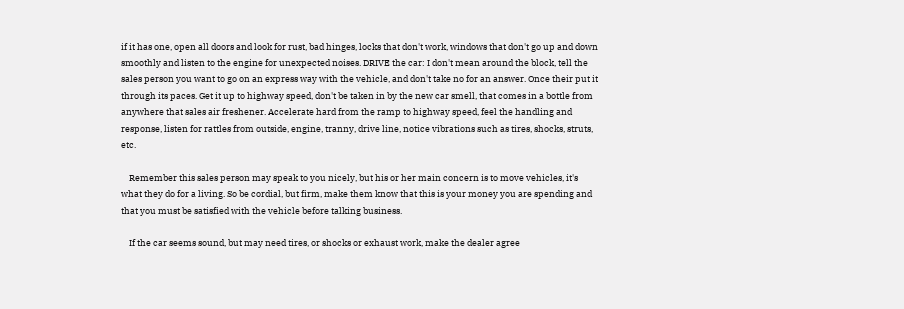if it has one, open all doors and look for rust, bad hinges, locks that don't work, windows that don't go up and down smoothly and listen to the engine for unexpected noises. DRIVE the car: I don't mean around the block, tell the sales person you want to go on an express way with the vehicle, and don't take no for an answer. Once their put it through its paces. Get it up to highway speed, don't be taken in by the new car smell, that comes in a bottle from anywhere that sales air freshener. Accelerate hard from the ramp to highway speed, feel the handling and response, listen for rattles from outside, engine, tranny, drive line, notice vibrations such as tires, shocks, struts, etc.

    Remember this sales person may speak to you nicely, but his or her main concern is to move vehicles, it's what they do for a living. So be cordial, but firm, make them know that this is your money you are spending and that you must be satisfied with the vehicle before talking business.

    If the car seems sound, but may need tires, or shocks or exhaust work, make the dealer agree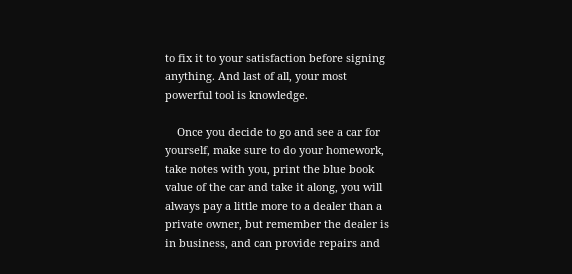to fix it to your satisfaction before signing anything. And last of all, your most powerful tool is knowledge.

    Once you decide to go and see a car for yourself, make sure to do your homework, take notes with you, print the blue book value of the car and take it along, you will always pay a little more to a dealer than a private owner, but remember the dealer is in business, and can provide repairs and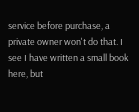service before purchase, a private owner won't do that. I see I have written a small book here, but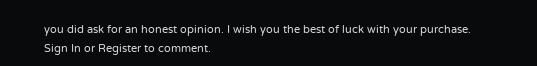you did ask for an honest opinion. I wish you the best of luck with your purchase.
Sign In or Register to comment.